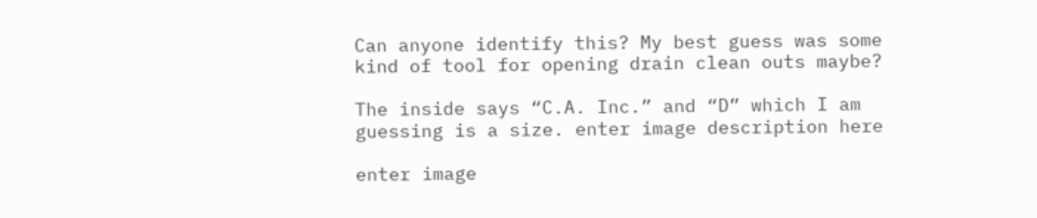Can anyone identify this? My best guess was some kind of tool for opening drain clean outs maybe?

The inside says “C.A. Inc.” and “D” which I am guessing is a size. enter image description here

enter image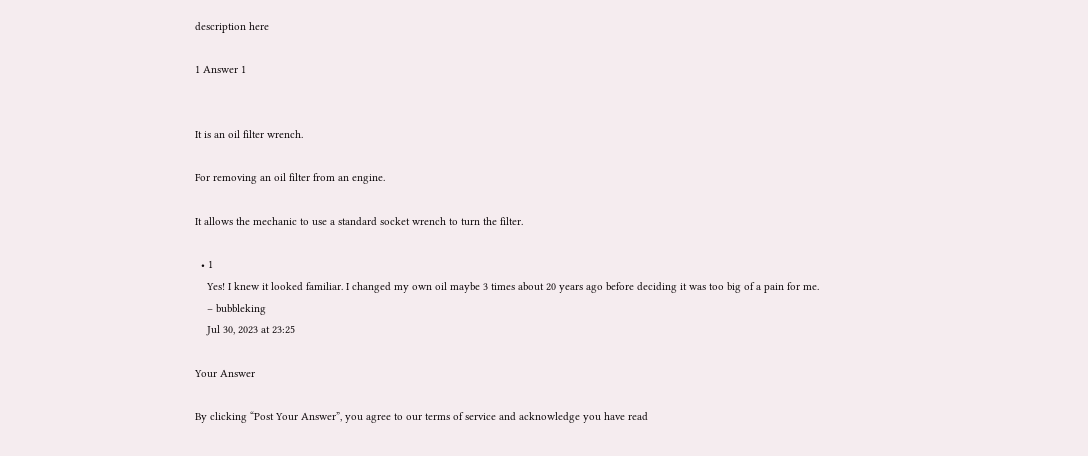description here

1 Answer 1


It is an oil filter wrench.

For removing an oil filter from an engine.

It allows the mechanic to use a standard socket wrench to turn the filter.

  • 1
    Yes! I knew it looked familiar. I changed my own oil maybe 3 times about 20 years ago before deciding it was too big of a pain for me.
    – bubbleking
    Jul 30, 2023 at 23:25

Your Answer

By clicking “Post Your Answer”, you agree to our terms of service and acknowledge you have read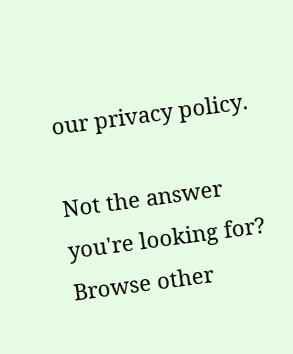our privacy policy.

Not the answer you're looking for? Browse other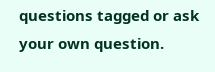questions tagged or ask your own question.